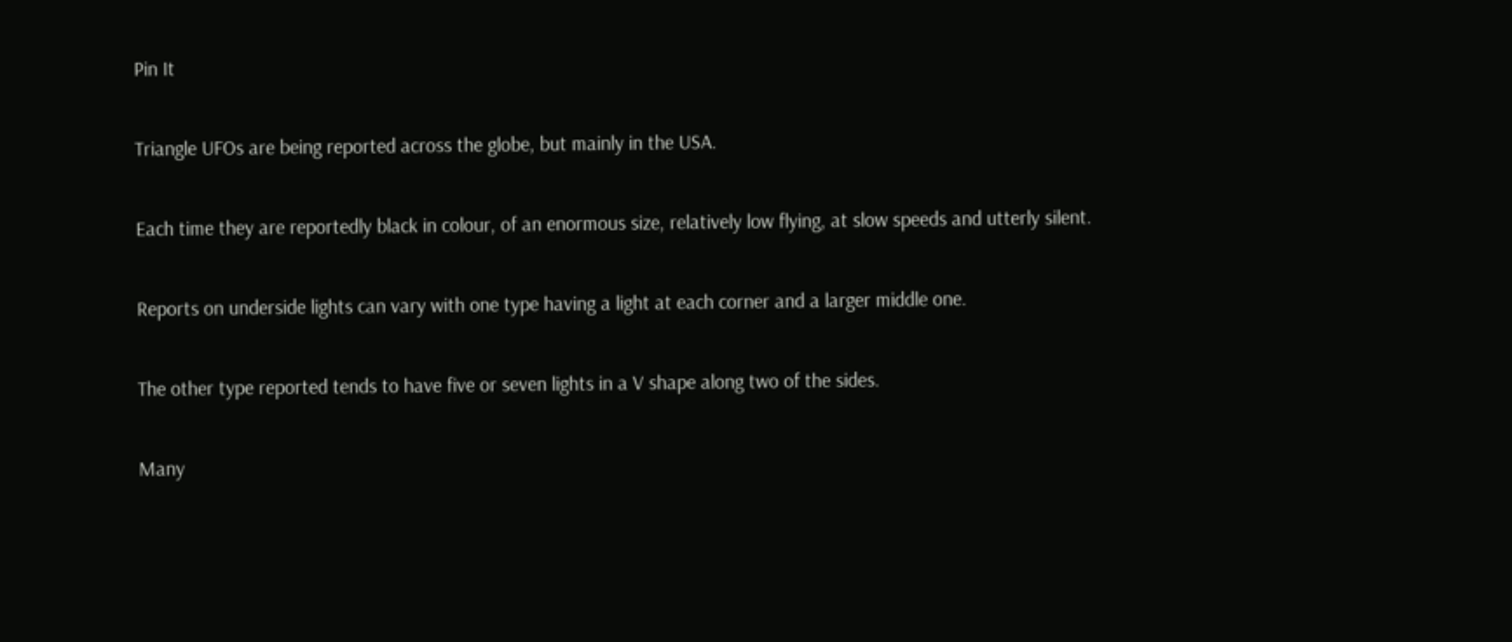Pin It

Triangle UFOs are being reported across the globe, but mainly in the USA.

Each time they are reportedly black in colour, of an enormous size, relatively low flying, at slow speeds and utterly silent.

Reports on underside lights can vary with one type having a light at each corner and a larger middle one.

The other type reported tends to have five or seven lights in a V shape along two of the sides.

Many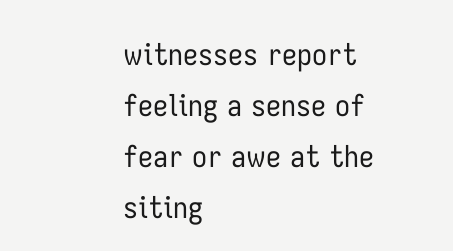witnesses report feeling a sense of fear or awe at the siting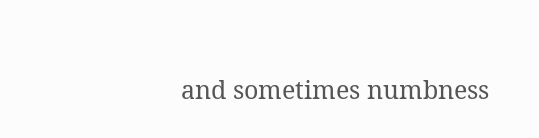and sometimes numbness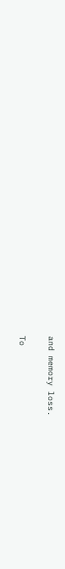and memory loss.

To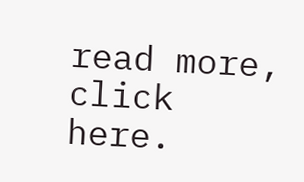read more, click here.